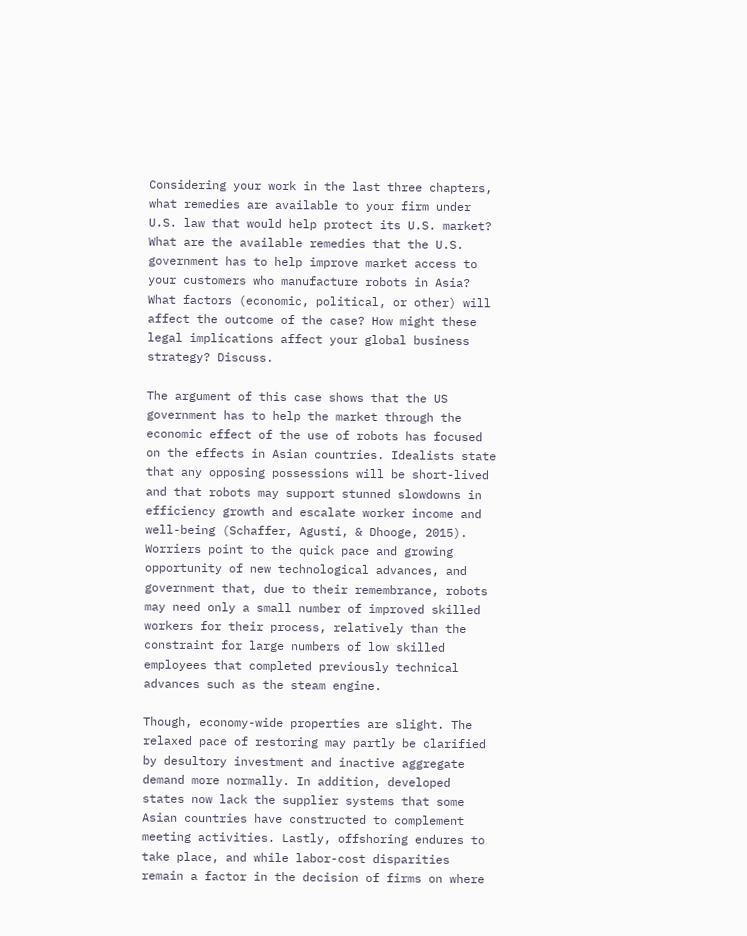Considering your work in the last three chapters, what remedies are available to your firm under U.S. law that would help protect its U.S. market? What are the available remedies that the U.S. government has to help improve market access to your customers who manufacture robots in Asia? What factors (economic, political, or other) will affect the outcome of the case? How might these legal implications affect your global business strategy? Discuss.

The argument of this case shows that the US government has to help the market through the economic effect of the use of robots has focused on the effects in Asian countries. Idealists state that any opposing possessions will be short-lived and that robots may support stunned slowdowns in efficiency growth and escalate worker income and well-being (Schaffer, Agusti, & Dhooge, 2015). Worriers point to the quick pace and growing opportunity of new technological advances, and government that, due to their remembrance, robots may need only a small number of improved skilled workers for their process, relatively than the constraint for large numbers of low skilled employees that completed previously technical advances such as the steam engine.

Though, economy-wide properties are slight. The relaxed pace of restoring may partly be clarified by desultory investment and inactive aggregate demand more normally. In addition, developed states now lack the supplier systems that some Asian countries have constructed to complement meeting activities. Lastly, offshoring endures to take place, and while labor-cost disparities remain a factor in the decision of firms on where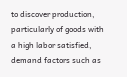to discover production, particularly of goods with a high labor satisfied, demand factors such as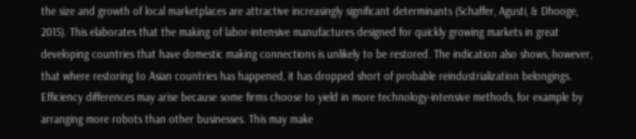the size and growth of local marketplaces are attractive increasingly significant determinants (Schaffer, Agusti, & Dhooge, 2015). This elaborates that the making of labor-intensive manufactures designed for quickly growing markets in great developing countries that have domestic making connections is unlikely to be restored. The indication also shows, however, that where restoring to Asian countries has happened, it has dropped short of probable reindustrialization belongings. Efficiency differences may arise because some firms choose to yield in more technology-intensive methods, for example by arranging more robots than other businesses. This may make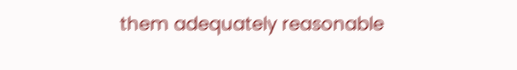them adequately reasonable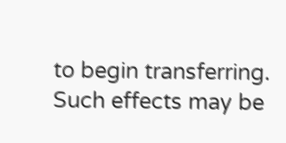to begin transferring. Such effects may be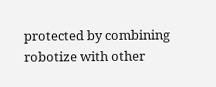protected by combining robotize with other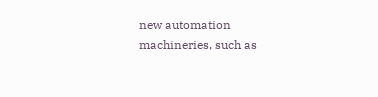new automation machineries, such as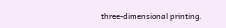three-dimensional printing.